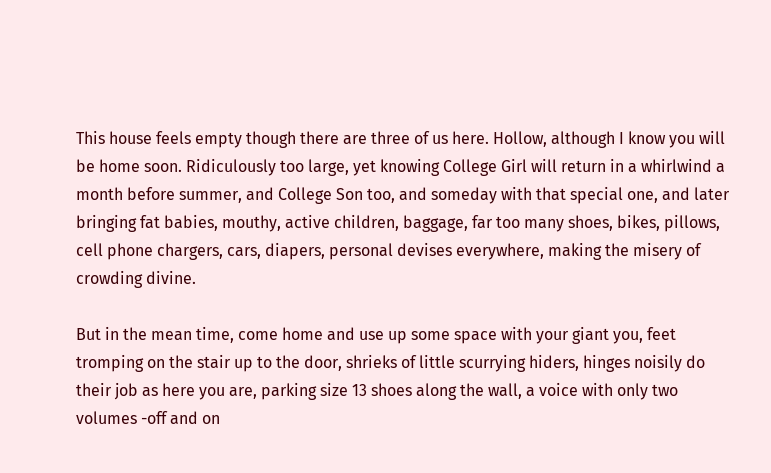This house feels empty though there are three of us here. Hollow, although I know you will be home soon. Ridiculously too large, yet knowing College Girl will return in a whirlwind a month before summer, and College Son too, and someday with that special one, and later bringing fat babies, mouthy, active children, baggage, far too many shoes, bikes, pillows, cell phone chargers, cars, diapers, personal devises everywhere, making the misery of crowding divine.

But in the mean time, come home and use up some space with your giant you, feet tromping on the stair up to the door, shrieks of little scurrying hiders, hinges noisily do their job as here you are, parking size 13 shoes along the wall, a voice with only two volumes -off and on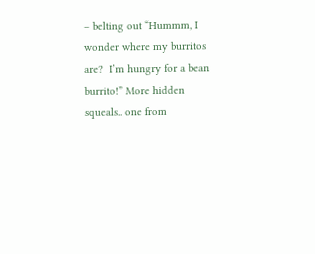– belting out “Hummm, I wonder where my burritos are?  I’m hungry for a bean burrito!” More hidden squeals.. one from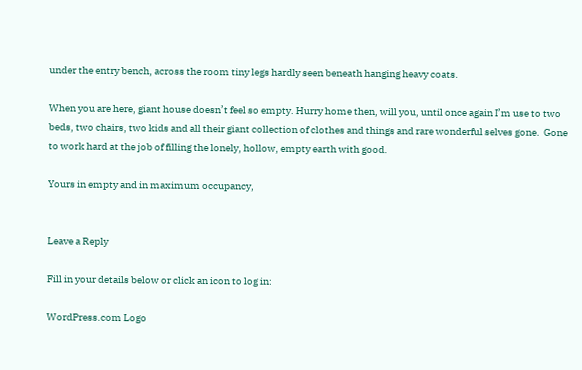under the entry bench, across the room tiny legs hardly seen beneath hanging heavy coats.

When you are here, giant house doesn’t feel so empty. Hurry home then, will you, until once again I’m use to two beds, two chairs, two kids and all their giant collection of clothes and things and rare wonderful selves gone.  Gone to work hard at the job of filling the lonely, hollow, empty earth with good.

Yours in empty and in maximum occupancy,


Leave a Reply

Fill in your details below or click an icon to log in:

WordPress.com Logo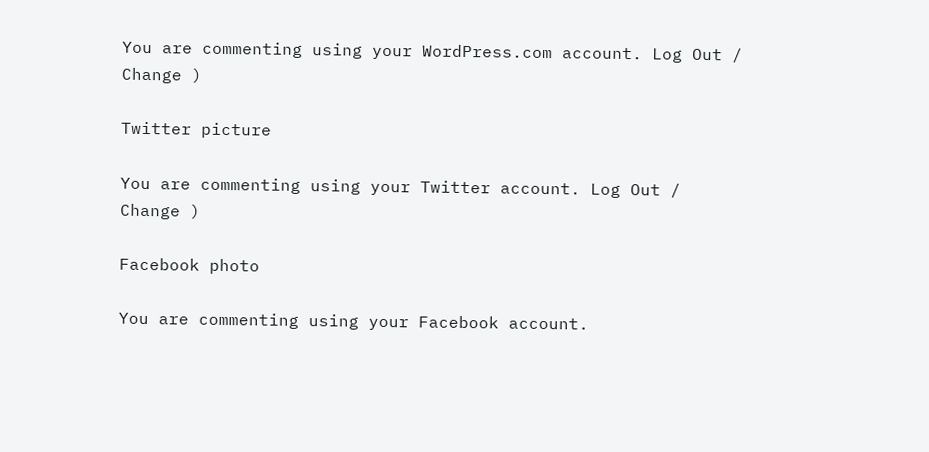You are commenting using your WordPress.com account. Log Out /  Change )

Twitter picture

You are commenting using your Twitter account. Log Out /  Change )

Facebook photo

You are commenting using your Facebook account.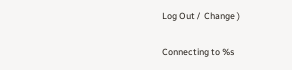Log Out /  Change )

Connecting to %s